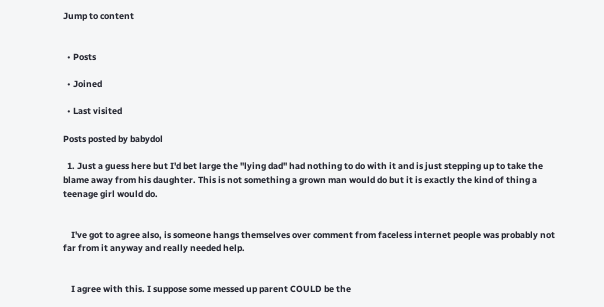Jump to content


  • Posts

  • Joined

  • Last visited

Posts posted by babydol

  1. Just a guess here but I'd bet large the "lying dad" had nothing to do with it and is just stepping up to take the blame away from his daughter. This is not something a grown man would do but it is exactly the kind of thing a teenage girl would do.


    I've got to agree also, is someone hangs themselves over comment from faceless internet people was probably not far from it anyway and really needed help.


    I agree with this. I suppose some messed up parent COULD be the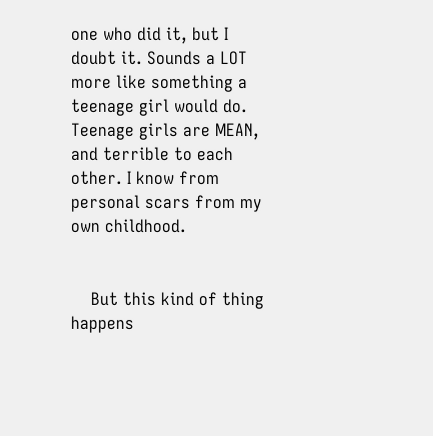one who did it, but I doubt it. Sounds a LOT more like something a teenage girl would do. Teenage girls are MEAN, and terrible to each other. I know from personal scars from my own childhood.


    But this kind of thing happens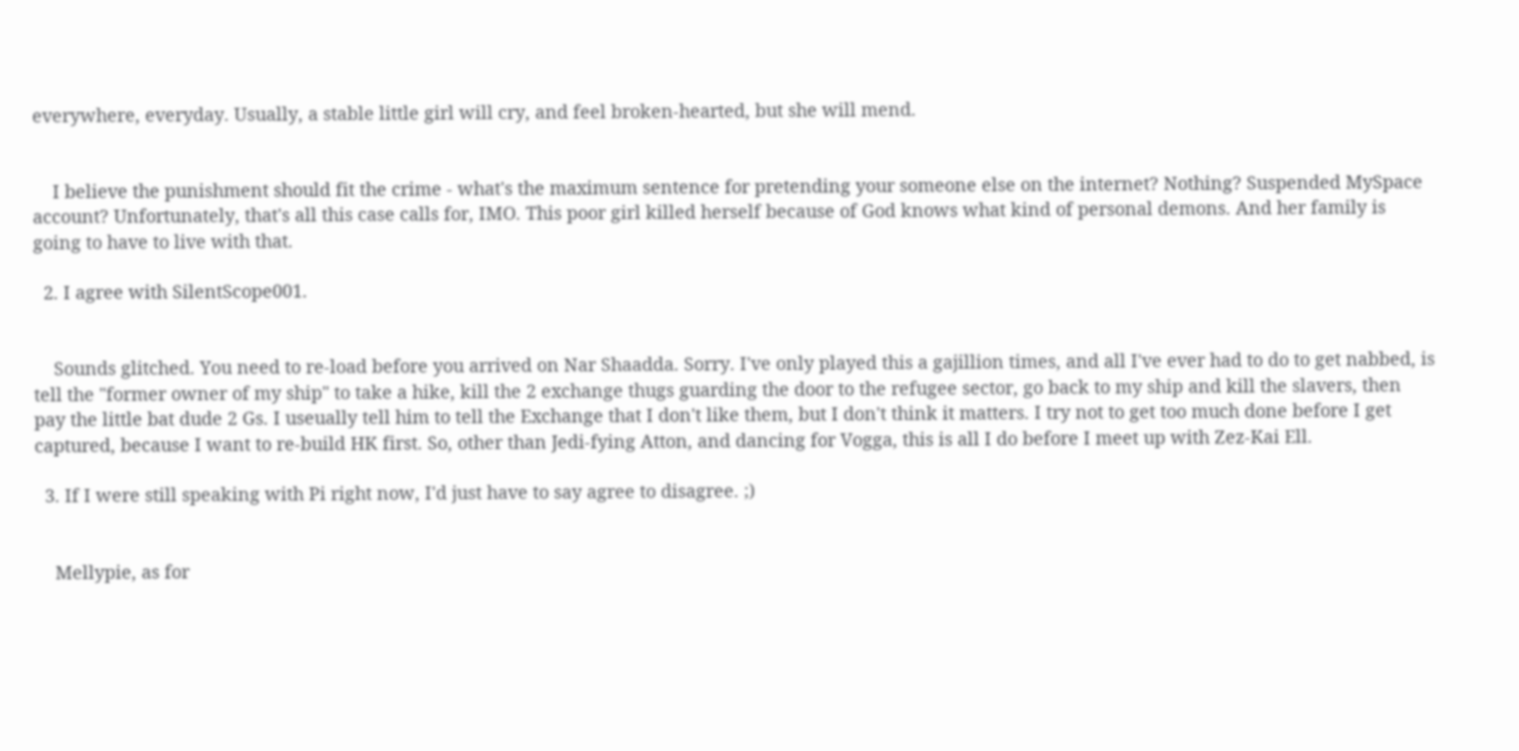everywhere, everyday. Usually, a stable little girl will cry, and feel broken-hearted, but she will mend.


    I believe the punishment should fit the crime - what's the maximum sentence for pretending your someone else on the internet? Nothing? Suspended MySpace account? Unfortunately, that's all this case calls for, IMO. This poor girl killed herself because of God knows what kind of personal demons. And her family is going to have to live with that.

  2. I agree with SilentScope001.


    Sounds glitched. You need to re-load before you arrived on Nar Shaadda. Sorry. I've only played this a gajillion times, and all I've ever had to do to get nabbed, is tell the "former owner of my ship" to take a hike, kill the 2 exchange thugs guarding the door to the refugee sector, go back to my ship and kill the slavers, then pay the little bat dude 2 Gs. I useually tell him to tell the Exchange that I don't like them, but I don't think it matters. I try not to get too much done before I get captured, because I want to re-build HK first. So, other than Jedi-fying Atton, and dancing for Vogga, this is all I do before I meet up with Zez-Kai Ell.

  3. If I were still speaking with Pi right now, I'd just have to say agree to disagree. ;)


    Mellypie, as for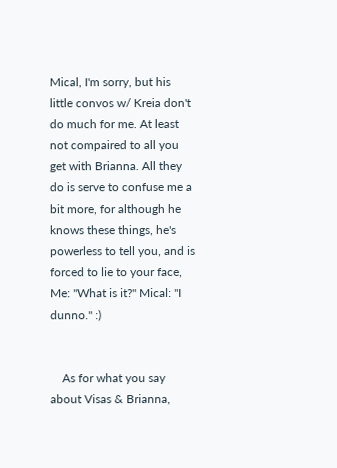Mical, I'm sorry, but his little convos w/ Kreia don't do much for me. At least not compaired to all you get with Brianna. All they do is serve to confuse me a bit more, for although he knows these things, he's powerless to tell you, and is forced to lie to your face, Me: "What is it?" Mical: "I dunno." :)


    As for what you say about Visas & Brianna,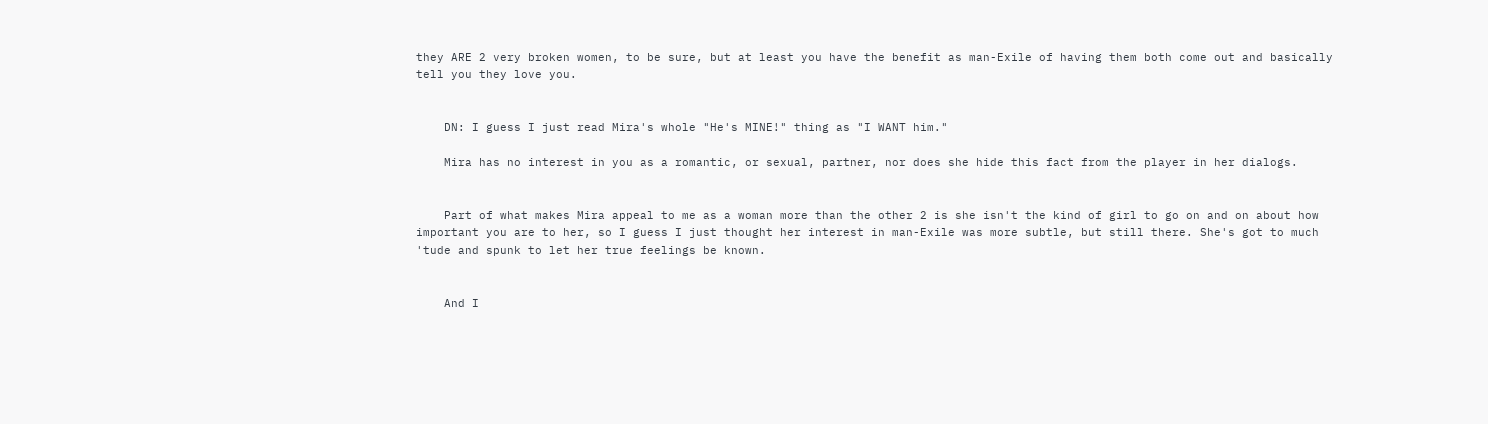they ARE 2 very broken women, to be sure, but at least you have the benefit as man-Exile of having them both come out and basically tell you they love you.


    DN: I guess I just read Mira's whole "He's MINE!" thing as "I WANT him."

    Mira has no interest in you as a romantic, or sexual, partner, nor does she hide this fact from the player in her dialogs.


    Part of what makes Mira appeal to me as a woman more than the other 2 is she isn't the kind of girl to go on and on about how important you are to her, so I guess I just thought her interest in man-Exile was more subtle, but still there. She's got to much 'tude and spunk to let her true feelings be known.


    And I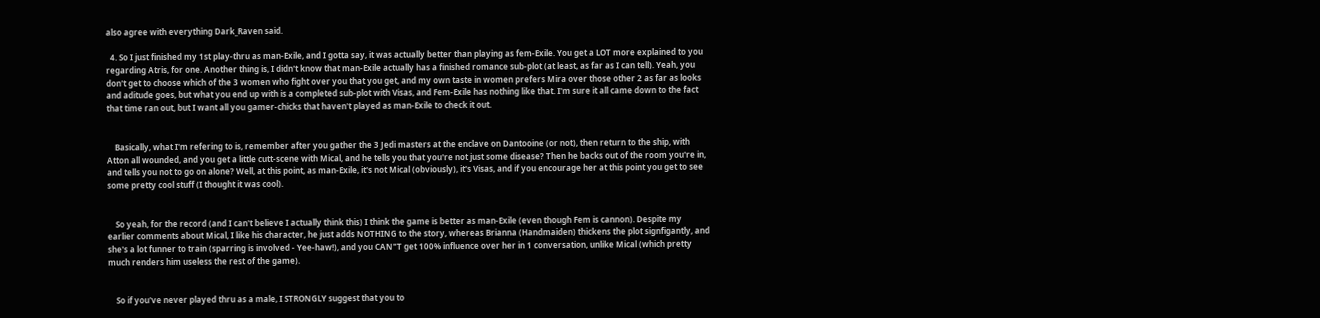also agree with everything Dark_Raven said.

  4. So I just finished my 1st play-thru as man-Exile, and I gotta say, it was actually better than playing as fem-Exile. You get a LOT more explained to you regarding Atris, for one. Another thing is, I didn't know that man-Exile actually has a finished romance sub-plot (at least, as far as I can tell). Yeah, you don't get to choose which of the 3 women who fight over you that you get, and my own taste in women prefers Mira over those other 2 as far as looks and aditude goes, but what you end up with is a completed sub-plot with Visas, and Fem-Exile has nothing like that. I'm sure it all came down to the fact that time ran out, but I want all you gamer-chicks that haven't played as man-Exile to check it out.


    Basically, what I'm refering to is, remember after you gather the 3 Jedi masters at the enclave on Dantooine (or not), then return to the ship, with Atton all wounded, and you get a little cutt-scene with Mical, and he tells you that you're not just some disease? Then he backs out of the room you're in, and tells you not to go on alone? Well, at this point, as man-Exile, it's not Mical (obviously), it's Visas, and if you encourage her at this point you get to see some pretty cool stuff (I thought it was cool).


    So yeah, for the record (and I can't believe I actually think this) I think the game is better as man-Exile (even though Fem is cannon). Despite my earlier comments about Mical, I like his character, he just adds NOTHING to the story, whereas Brianna (Handmaiden) thickens the plot signfigantly, and she's a lot funner to train (sparring is involved - Yee-haw!), and you CAN"T get 100% influence over her in 1 conversation, unlike Mical (which pretty much renders him useless the rest of the game).


    So if you've never played thru as a male, I STRONGLY suggest that you to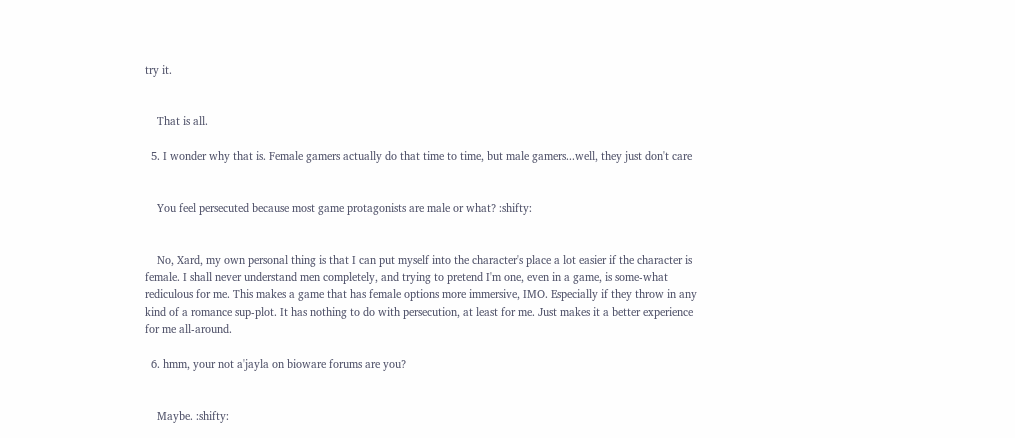try it.


    That is all.

  5. I wonder why that is. Female gamers actually do that time to time, but male gamers...well, they just don't care


    You feel persecuted because most game protagonists are male or what? :shifty:


    No, Xard, my own personal thing is that I can put myself into the character's place a lot easier if the character is female. I shall never understand men completely, and trying to pretend I'm one, even in a game, is some-what rediculous for me. This makes a game that has female options more immersive, IMO. Especially if they throw in any kind of a romance sup-plot. It has nothing to do with persecution, at least for me. Just makes it a better experience for me all-around.

  6. hmm, your not a'jayla on bioware forums are you?


    Maybe. :shifty: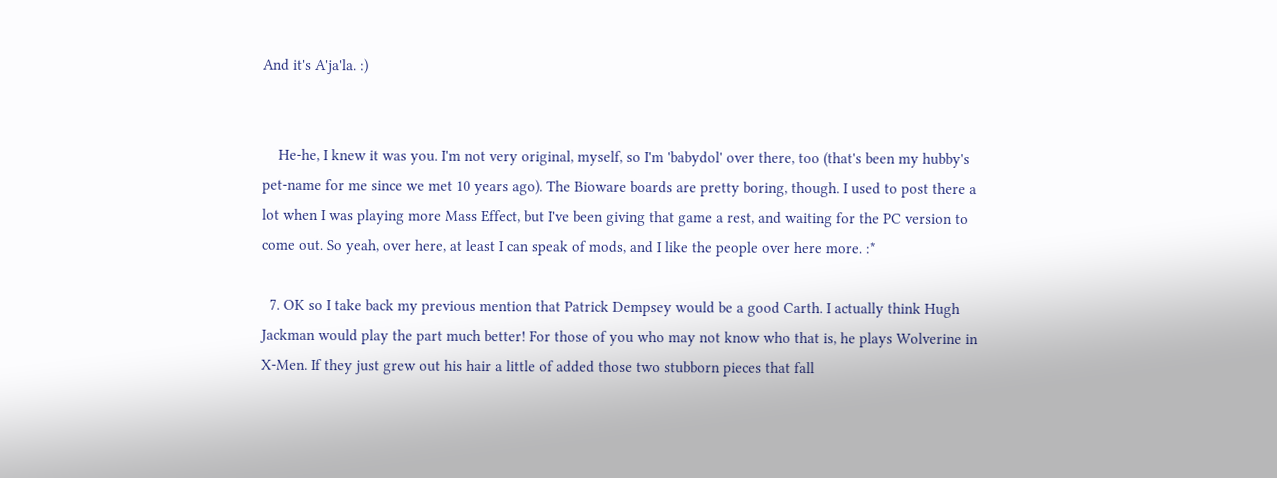And it's A'ja'la. :)


    He-he, I knew it was you. I'm not very original, myself, so I'm 'babydol' over there, too (that's been my hubby's pet-name for me since we met 10 years ago). The Bioware boards are pretty boring, though. I used to post there a lot when I was playing more Mass Effect, but I've been giving that game a rest, and waiting for the PC version to come out. So yeah, over here, at least I can speak of mods, and I like the people over here more. :*

  7. OK so I take back my previous mention that Patrick Dempsey would be a good Carth. I actually think Hugh Jackman would play the part much better! For those of you who may not know who that is, he plays Wolverine in X-Men. If they just grew out his hair a little of added those two stubborn pieces that fall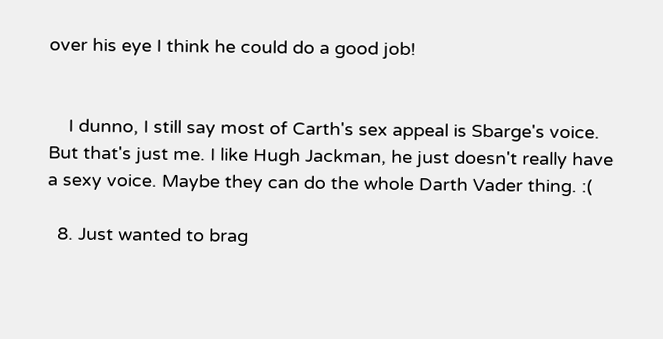over his eye I think he could do a good job!


    I dunno, I still say most of Carth's sex appeal is Sbarge's voice. But that's just me. I like Hugh Jackman, he just doesn't really have a sexy voice. Maybe they can do the whole Darth Vader thing. :(

  8. Just wanted to brag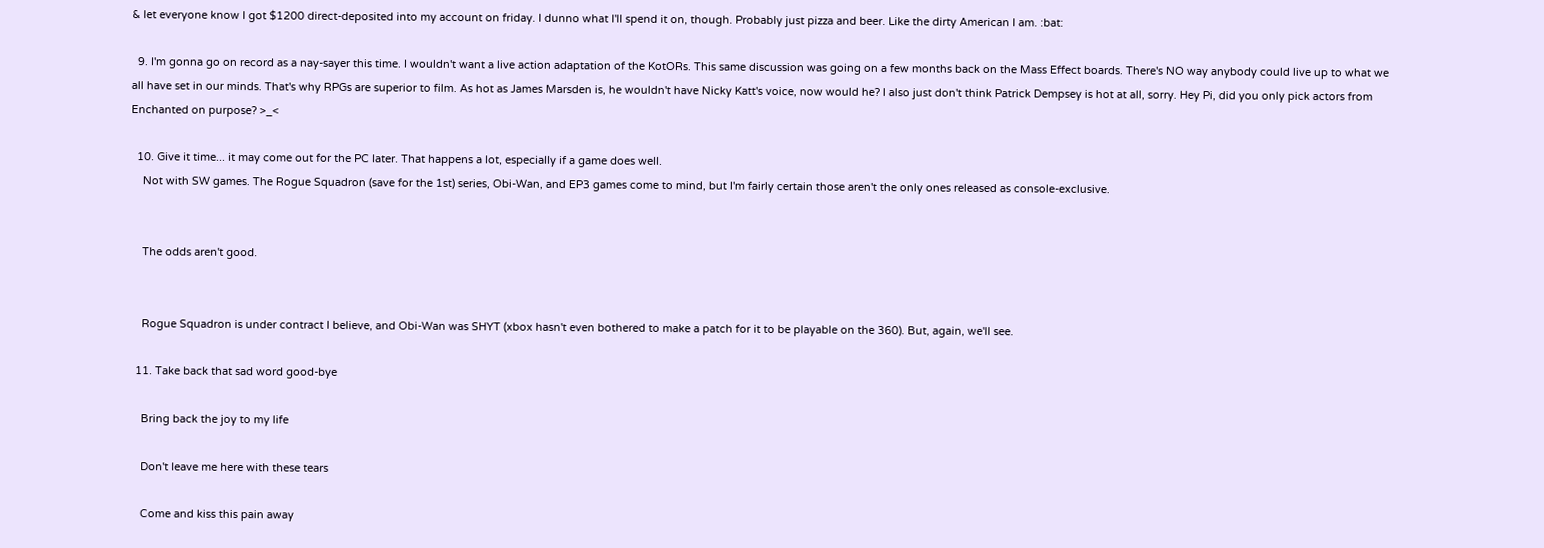& let everyone know I got $1200 direct-deposited into my account on friday. I dunno what I'll spend it on, though. Probably just pizza and beer. Like the dirty American I am. :bat:

  9. I'm gonna go on record as a nay-sayer this time. I wouldn't want a live action adaptation of the KotORs. This same discussion was going on a few months back on the Mass Effect boards. There's NO way anybody could live up to what we all have set in our minds. That's why RPGs are superior to film. As hot as James Marsden is, he wouldn't have Nicky Katt's voice, now would he? I also just don't think Patrick Dempsey is hot at all, sorry. Hey Pi, did you only pick actors from Enchanted on purpose? >_<

  10. Give it time... it may come out for the PC later. That happens a lot, especially if a game does well.
    Not with SW games. The Rogue Squadron (save for the 1st) series, Obi-Wan, and EP3 games come to mind, but I'm fairly certain those aren't the only ones released as console-exclusive.


    The odds aren't good.


    Rogue Squadron is under contract I believe, and Obi-Wan was SHYT (xbox hasn't even bothered to make a patch for it to be playable on the 360). But, again, we'll see.

  11. Take back that sad word good-bye

    Bring back the joy to my life

    Don't leave me here with these tears

    Come and kiss this pain away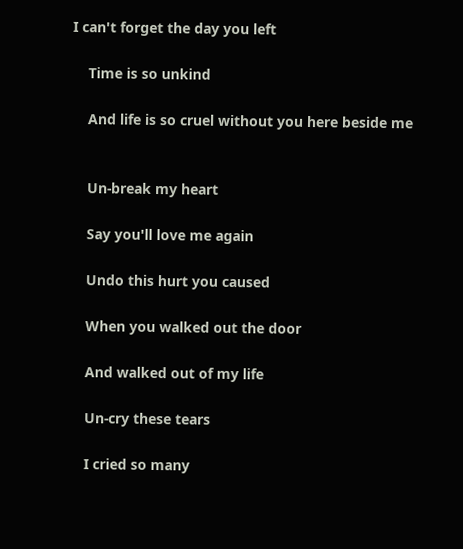I can't forget the day you left

    Time is so unkind

    And life is so cruel without you here beside me


    Un-break my heart

    Say you'll love me again

    Undo this hurt you caused

    When you walked out the door

    And walked out of my life

    Un-cry these tears

    I cried so many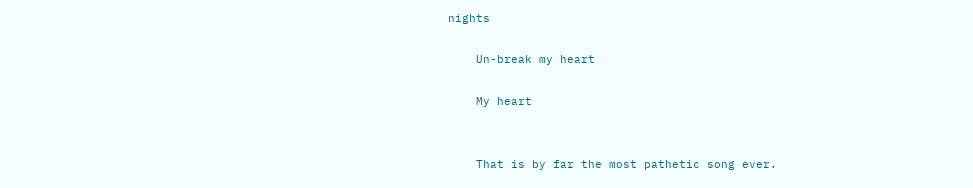nights

    Un-break my heart

    My heart


    That is by far the most pathetic song ever.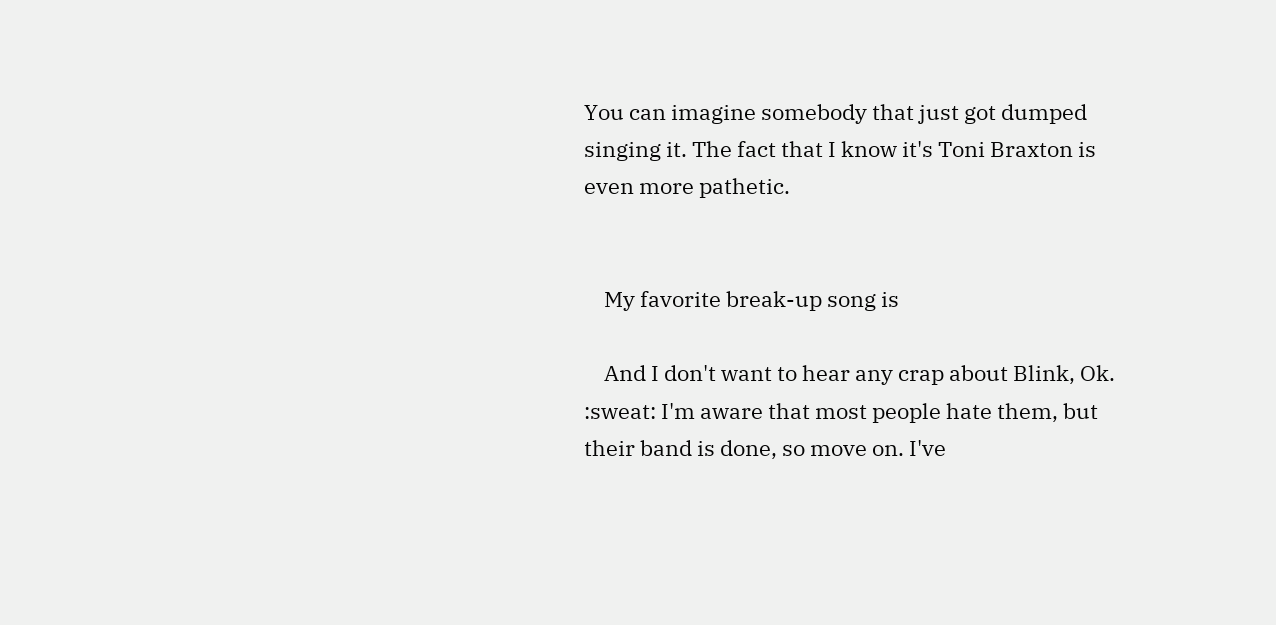You can imagine somebody that just got dumped singing it. The fact that I know it's Toni Braxton is even more pathetic.


    My favorite break-up song is

    And I don't want to hear any crap about Blink, Ok. :sweat: I'm aware that most people hate them, but their band is done, so move on. I've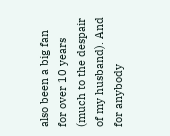also been a big fan for over 10 years (much to the despair of my husband). And for anybody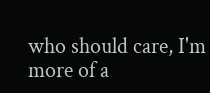who should care, I'm more of a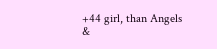+44 girl, than Angels &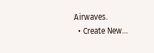Airwaves.
  • Create New...